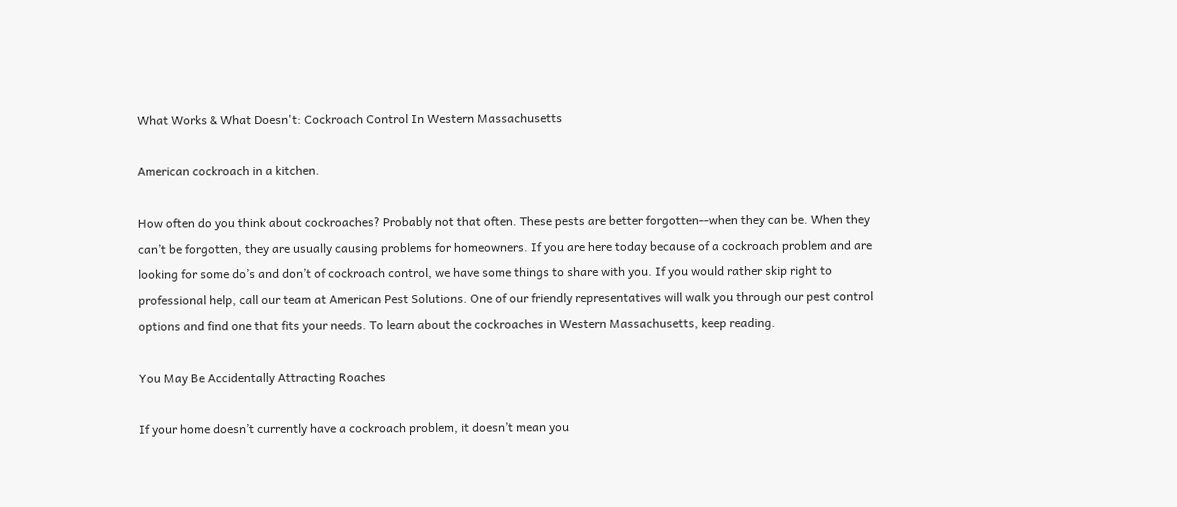What Works & What Doesn't: Cockroach Control In Western Massachusetts

American cockroach in a kitchen.

How often do you think about cockroaches? Probably not that often. These pests are better forgotten--when they can be. When they can’t be forgotten, they are usually causing problems for homeowners. If you are here today because of a cockroach problem and are looking for some do’s and don’t of cockroach control, we have some things to share with you. If you would rather skip right to professional help, call our team at American Pest Solutions. One of our friendly representatives will walk you through our pest control options and find one that fits your needs. To learn about the cockroaches in Western Massachusetts, keep reading.

You May Be Accidentally Attracting Roaches

If your home doesn’t currently have a cockroach problem, it doesn’t mean you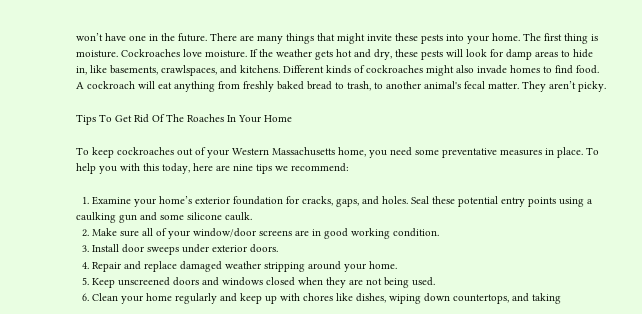won’t have one in the future. There are many things that might invite these pests into your home. The first thing is moisture. Cockroaches love moisture. If the weather gets hot and dry, these pests will look for damp areas to hide in, like basements, crawlspaces, and kitchens. Different kinds of cockroaches might also invade homes to find food. A cockroach will eat anything from freshly baked bread to trash, to another animal's fecal matter. They aren’t picky.

Tips To Get Rid Of The Roaches In Your Home

To keep cockroaches out of your Western Massachusetts home, you need some preventative measures in place. To help you with this today, here are nine tips we recommend:

  1. Examine your home’s exterior foundation for cracks, gaps, and holes. Seal these potential entry points using a caulking gun and some silicone caulk.
  2. Make sure all of your window/door screens are in good working condition.
  3. Install door sweeps under exterior doors.
  4. Repair and replace damaged weather stripping around your home.
  5. Keep unscreened doors and windows closed when they are not being used.
  6. Clean your home regularly and keep up with chores like dishes, wiping down countertops, and taking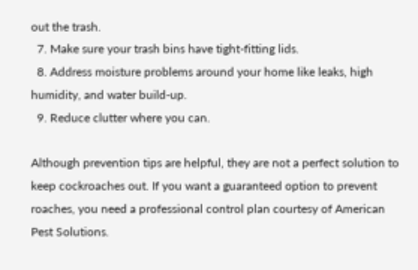out the trash.
  7. Make sure your trash bins have tight-fitting lids.
  8. Address moisture problems around your home like leaks, high humidity, and water build-up.
  9. Reduce clutter where you can.

Although prevention tips are helpful, they are not a perfect solution to keep cockroaches out. If you want a guaranteed option to prevent roaches, you need a professional control plan courtesy of American Pest Solutions.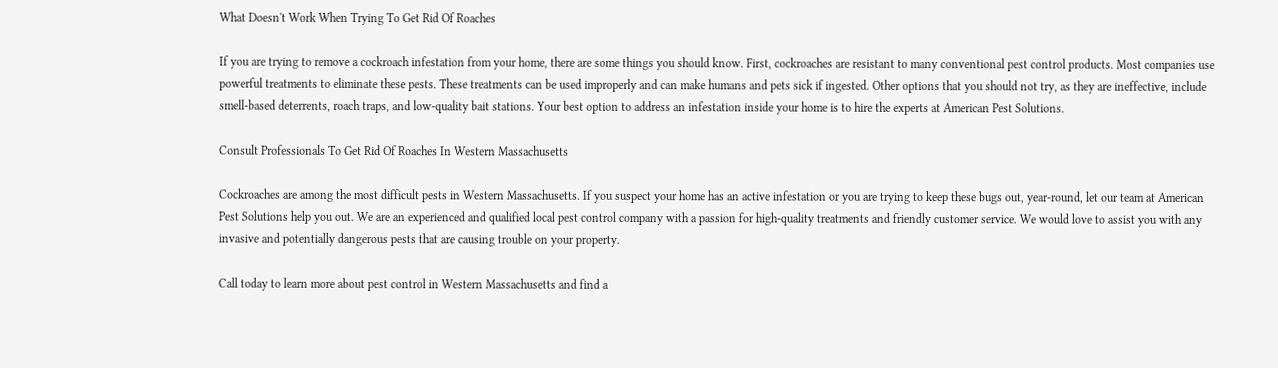What Doesn't Work When Trying To Get Rid Of Roaches

If you are trying to remove a cockroach infestation from your home, there are some things you should know. First, cockroaches are resistant to many conventional pest control products. Most companies use powerful treatments to eliminate these pests. These treatments can be used improperly and can make humans and pets sick if ingested. Other options that you should not try, as they are ineffective, include smell-based deterrents, roach traps, and low-quality bait stations. Your best option to address an infestation inside your home is to hire the experts at American Pest Solutions.

Consult Professionals To Get Rid Of Roaches In Western Massachusetts

Cockroaches are among the most difficult pests in Western Massachusetts. If you suspect your home has an active infestation or you are trying to keep these bugs out, year-round, let our team at American Pest Solutions help you out. We are an experienced and qualified local pest control company with a passion for high-quality treatments and friendly customer service. We would love to assist you with any invasive and potentially dangerous pests that are causing trouble on your property.

Call today to learn more about pest control in Western Massachusetts and find a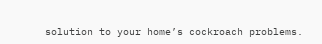solution to your home’s cockroach problems.